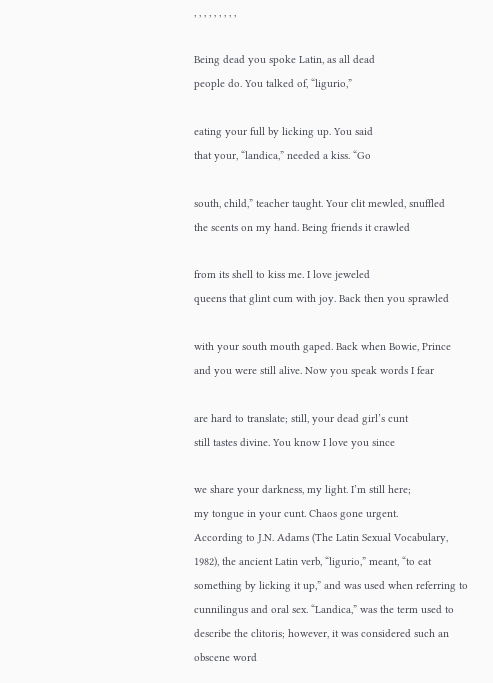, , , , , , , , ,

Being dead you spoke Latin, as all dead
people do. You talked of, “ligurio,”

eating your full by licking up. You said
that your, “landica,” needed a kiss. “Go

south, child,” teacher taught. Your clit mewled, snuffled
the scents on my hand. Being friends it crawled

from its shell to kiss me. I love jeweled
queens that glint cum with joy. Back then you sprawled

with your south mouth gaped. Back when Bowie, Prince
and you were still alive. Now you speak words I fear

are hard to translate; still, your dead girl’s cunt
still tastes divine. You know I love you since

we share your darkness, my light. I’m still here;
my tongue in your cunt. Chaos gone urgent.
According to J.N. Adams (The Latin Sexual Vocabulary, 1982), the ancient Latin verb, “ligurio,” meant, “to eat something by licking it up,” and was used when referring to cunnilingus and oral sex. “Landica,” was the term used to describe the clitoris; however, it was considered such an obscene word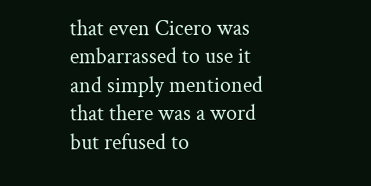that even Cicero was embarrassed to use it and simply mentioned that there was a word but refused to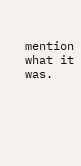mention what it was.